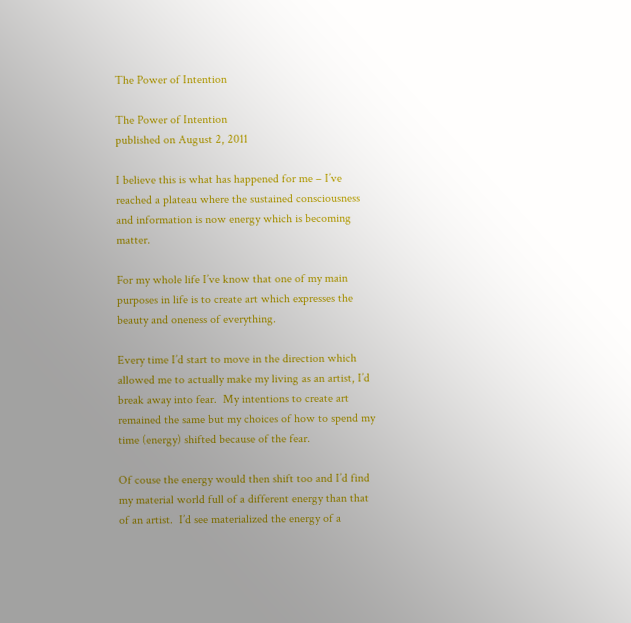The Power of Intention

The Power of Intention
published on August 2, 2011

I believe this is what has happened for me – I’ve reached a plateau where the sustained consciousness and information is now energy which is becoming matter.

For my whole life I’ve know that one of my main purposes in life is to create art which expresses the beauty and oneness of everything.

Every time I’d start to move in the direction which allowed me to actually make my living as an artist, I’d break away into fear.  My intentions to create art remained the same but my choices of how to spend my time (energy) shifted because of the fear.

Of couse the energy would then shift too and I’d find my material world full of a different energy than that of an artist.  I’d see materialized the energy of a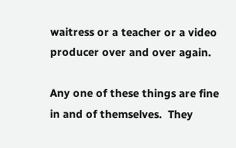waitress or a teacher or a video producer over and over again.

Any one of these things are fine in and of themselves.  They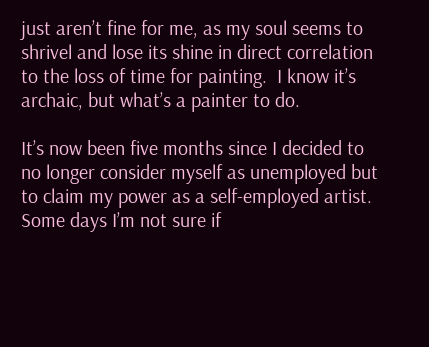just aren’t fine for me, as my soul seems to shrivel and lose its shine in direct correlation to the loss of time for painting.  I know it’s archaic, but what’s a painter to do.

It’s now been five months since I decided to no longer consider myself as unemployed but to claim my power as a self-employed artist.  Some days I’m not sure if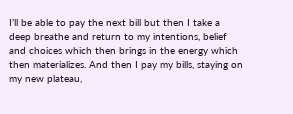I’ll be able to pay the next bill but then I take a deep breathe and return to my intentions, belief and choices which then brings in the energy which then materializes. And then I pay my bills, staying on my new plateau,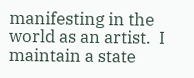manifesting in the world as an artist.  I maintain a state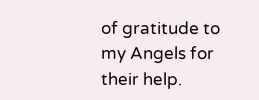of gratitude to my Angels for their help.